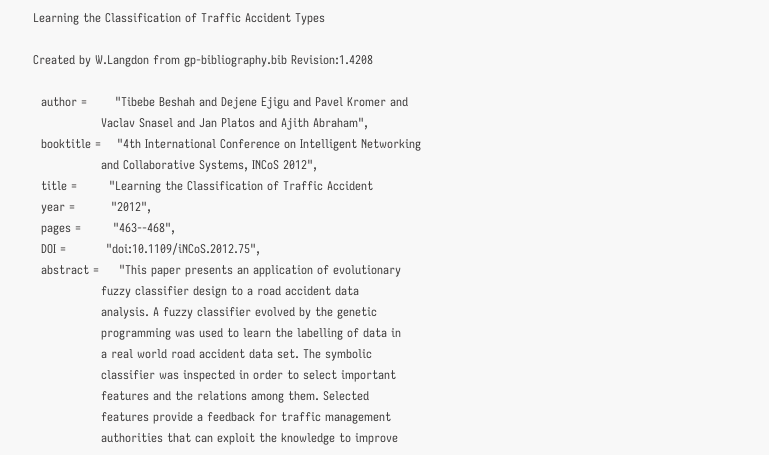Learning the Classification of Traffic Accident Types

Created by W.Langdon from gp-bibliography.bib Revision:1.4208

  author =       "Tibebe Beshah and Dejene Ejigu and Pavel Kromer and
                 Vaclav Snasel and Jan Platos and Ajith Abraham",
  booktitle =    "4th International Conference on Intelligent Networking
                 and Collaborative Systems, INCoS 2012",
  title =        "Learning the Classification of Traffic Accident
  year =         "2012",
  pages =        "463--468",
  DOI =          "doi:10.1109/iNCoS.2012.75",
  abstract =     "This paper presents an application of evolutionary
                 fuzzy classifier design to a road accident data
                 analysis. A fuzzy classifier evolved by the genetic
                 programming was used to learn the labelling of data in
                 a real world road accident data set. The symbolic
                 classifier was inspected in order to select important
                 features and the relations among them. Selected
                 features provide a feedback for traffic management
                 authorities that can exploit the knowledge to improve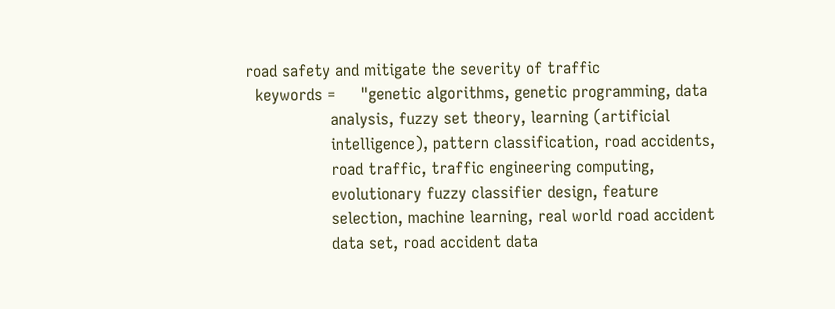road safety and mitigate the severity of traffic
  keywords =     "genetic algorithms, genetic programming, data
                 analysis, fuzzy set theory, learning (artificial
                 intelligence), pattern classification, road accidents,
                 road traffic, traffic engineering computing,
                 evolutionary fuzzy classifier design, feature
                 selection, machine learning, real world road accident
                 data set, road accident data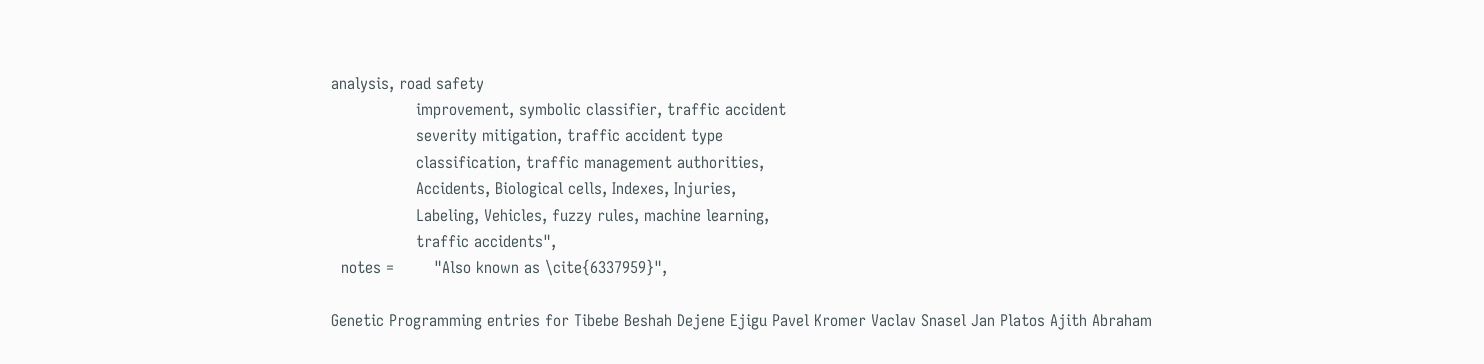analysis, road safety
                 improvement, symbolic classifier, traffic accident
                 severity mitigation, traffic accident type
                 classification, traffic management authorities,
                 Accidents, Biological cells, Indexes, Injuries,
                 Labeling, Vehicles, fuzzy rules, machine learning,
                 traffic accidents",
  notes =        "Also known as \cite{6337959}",

Genetic Programming entries for Tibebe Beshah Dejene Ejigu Pavel Kromer Vaclav Snasel Jan Platos Ajith Abraham